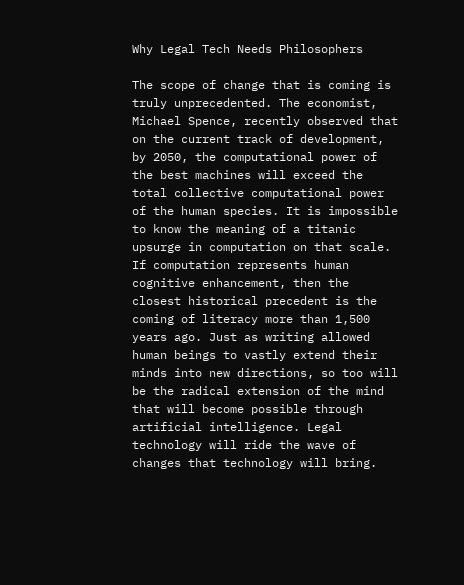Why Legal Tech Needs Philosophers

The scope of change that is coming is truly unprecedented. The economist, Michael Spence, recently observed that on the current track of development, by 2050, the computational power of the best machines will exceed the total collective computational power of the human species. It is impossible to know the meaning of a titanic upsurge in computation on that scale. If computation represents human cognitive enhancement, then the closest historical precedent is the coming of literacy more than 1,500 years ago. Just as writing allowed human beings to vastly extend their minds into new directions, so too will be the radical extension of the mind that will become possible through artificial intelligence. Legal technology will ride the wave of changes that technology will bring.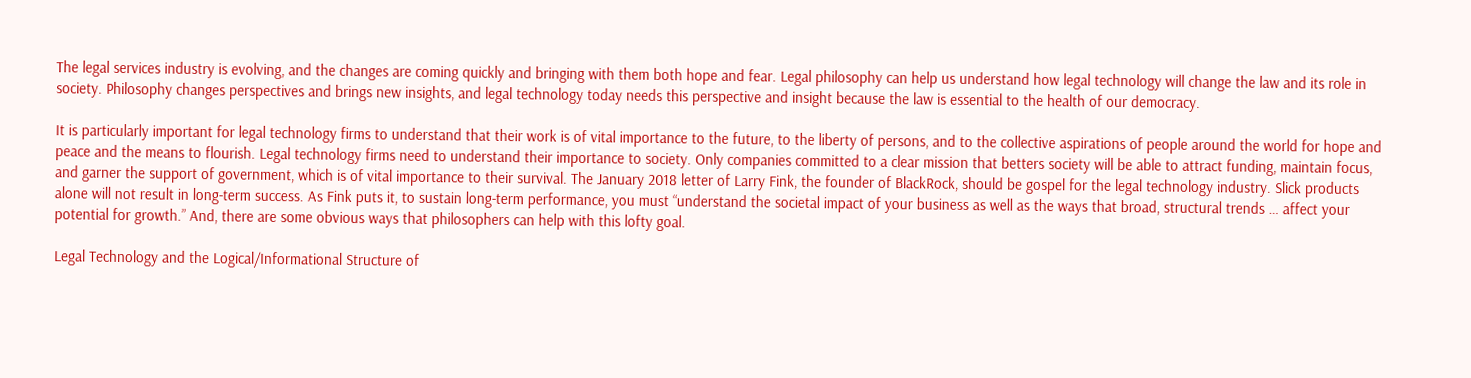The legal services industry is evolving, and the changes are coming quickly and bringing with them both hope and fear. Legal philosophy can help us understand how legal technology will change the law and its role in society. Philosophy changes perspectives and brings new insights, and legal technology today needs this perspective and insight because the law is essential to the health of our democracy.

It is particularly important for legal technology firms to understand that their work is of vital importance to the future, to the liberty of persons, and to the collective aspirations of people around the world for hope and peace and the means to flourish. Legal technology firms need to understand their importance to society. Only companies committed to a clear mission that betters society will be able to attract funding, maintain focus, and garner the support of government, which is of vital importance to their survival. The January 2018 letter of Larry Fink, the founder of BlackRock, should be gospel for the legal technology industry. Slick products alone will not result in long-term success. As Fink puts it, to sustain long-term performance, you must “understand the societal impact of your business as well as the ways that broad, structural trends … affect your potential for growth.” And, there are some obvious ways that philosophers can help with this lofty goal.

Legal Technology and the Logical/Informational Structure of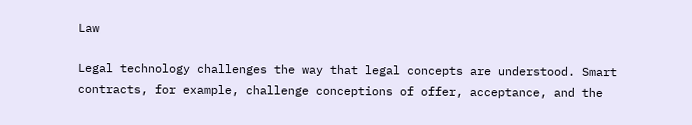Law

Legal technology challenges the way that legal concepts are understood. Smart contracts, for example, challenge conceptions of offer, acceptance, and the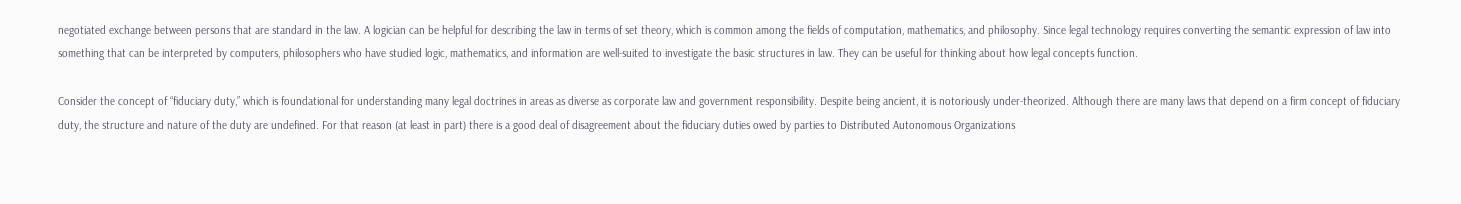negotiated exchange between persons that are standard in the law. A logician can be helpful for describing the law in terms of set theory, which is common among the fields of computation, mathematics, and philosophy. Since legal technology requires converting the semantic expression of law into something that can be interpreted by computers, philosophers who have studied logic, mathematics, and information are well-suited to investigate the basic structures in law. They can be useful for thinking about how legal concepts function.

Consider the concept of “fiduciary duty,” which is foundational for understanding many legal doctrines in areas as diverse as corporate law and government responsibility. Despite being ancient, it is notoriously under-theorized. Although there are many laws that depend on a firm concept of fiduciary duty, the structure and nature of the duty are undefined. For that reason (at least in part) there is a good deal of disagreement about the fiduciary duties owed by parties to Distributed Autonomous Organizations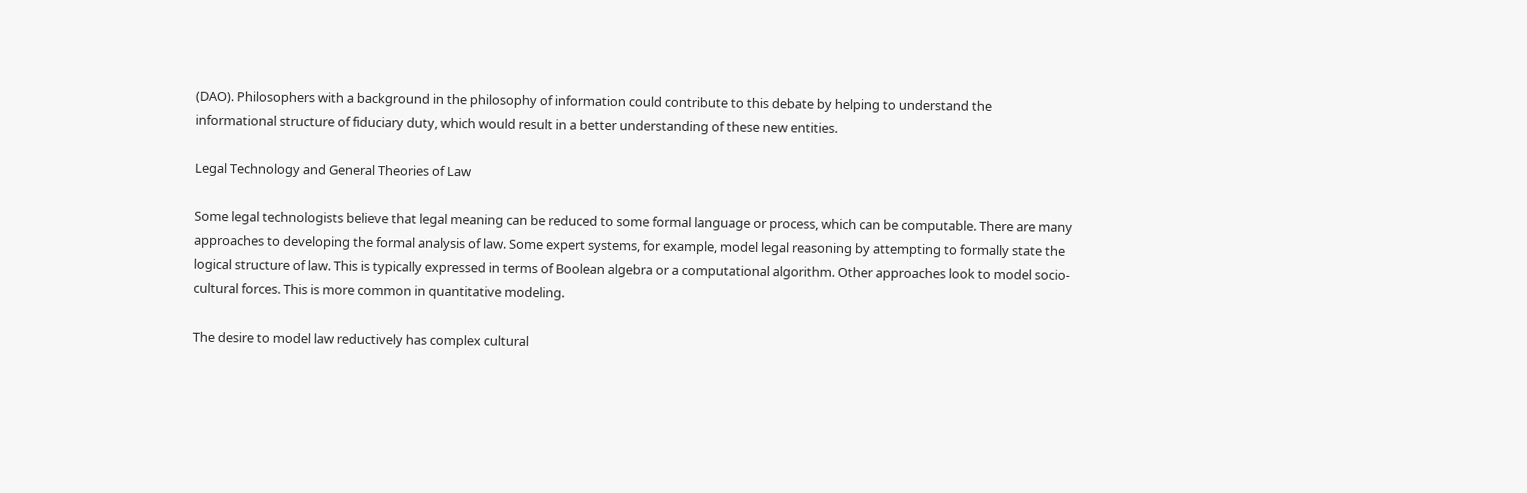(DAO). Philosophers with a background in the philosophy of information could contribute to this debate by helping to understand the informational structure of fiduciary duty, which would result in a better understanding of these new entities.

Legal Technology and General Theories of Law

Some legal technologists believe that legal meaning can be reduced to some formal language or process, which can be computable. There are many approaches to developing the formal analysis of law. Some expert systems, for example, model legal reasoning by attempting to formally state the logical structure of law. This is typically expressed in terms of Boolean algebra or a computational algorithm. Other approaches look to model socio-cultural forces. This is more common in quantitative modeling.

The desire to model law reductively has complex cultural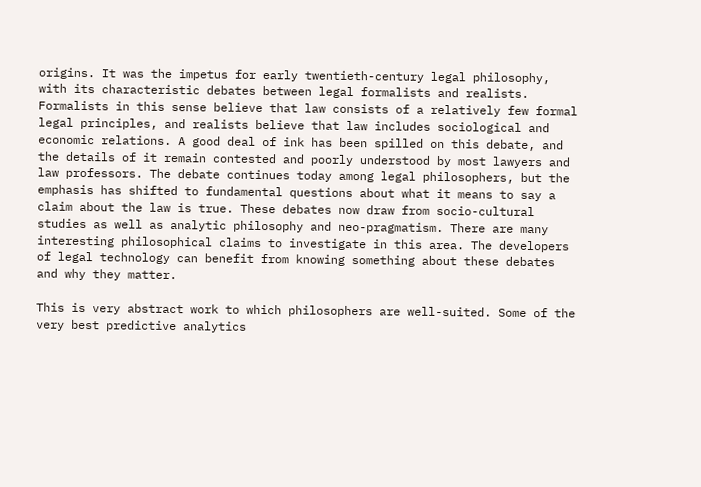origins. It was the impetus for early twentieth-century legal philosophy, with its characteristic debates between legal formalists and realists. Formalists in this sense believe that law consists of a relatively few formal legal principles, and realists believe that law includes sociological and economic relations. A good deal of ink has been spilled on this debate, and the details of it remain contested and poorly understood by most lawyers and law professors. The debate continues today among legal philosophers, but the emphasis has shifted to fundamental questions about what it means to say a claim about the law is true. These debates now draw from socio-cultural studies as well as analytic philosophy and neo-pragmatism. There are many interesting philosophical claims to investigate in this area. The developers of legal technology can benefit from knowing something about these debates and why they matter.

This is very abstract work to which philosophers are well-suited. Some of the very best predictive analytics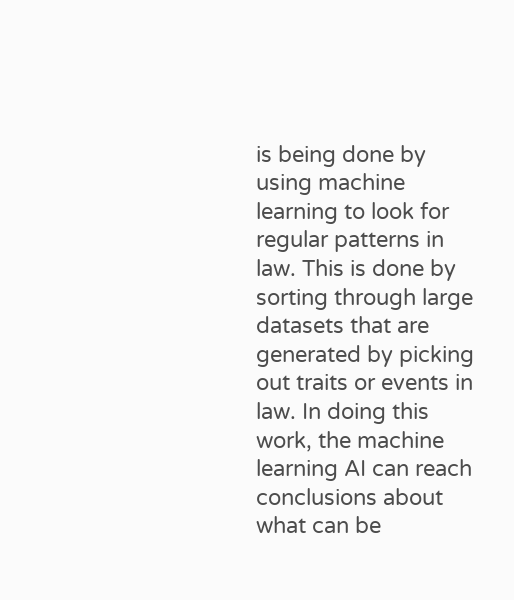is being done by using machine learning to look for regular patterns in law. This is done by sorting through large datasets that are generated by picking out traits or events in law. In doing this work, the machine learning AI can reach conclusions about what can be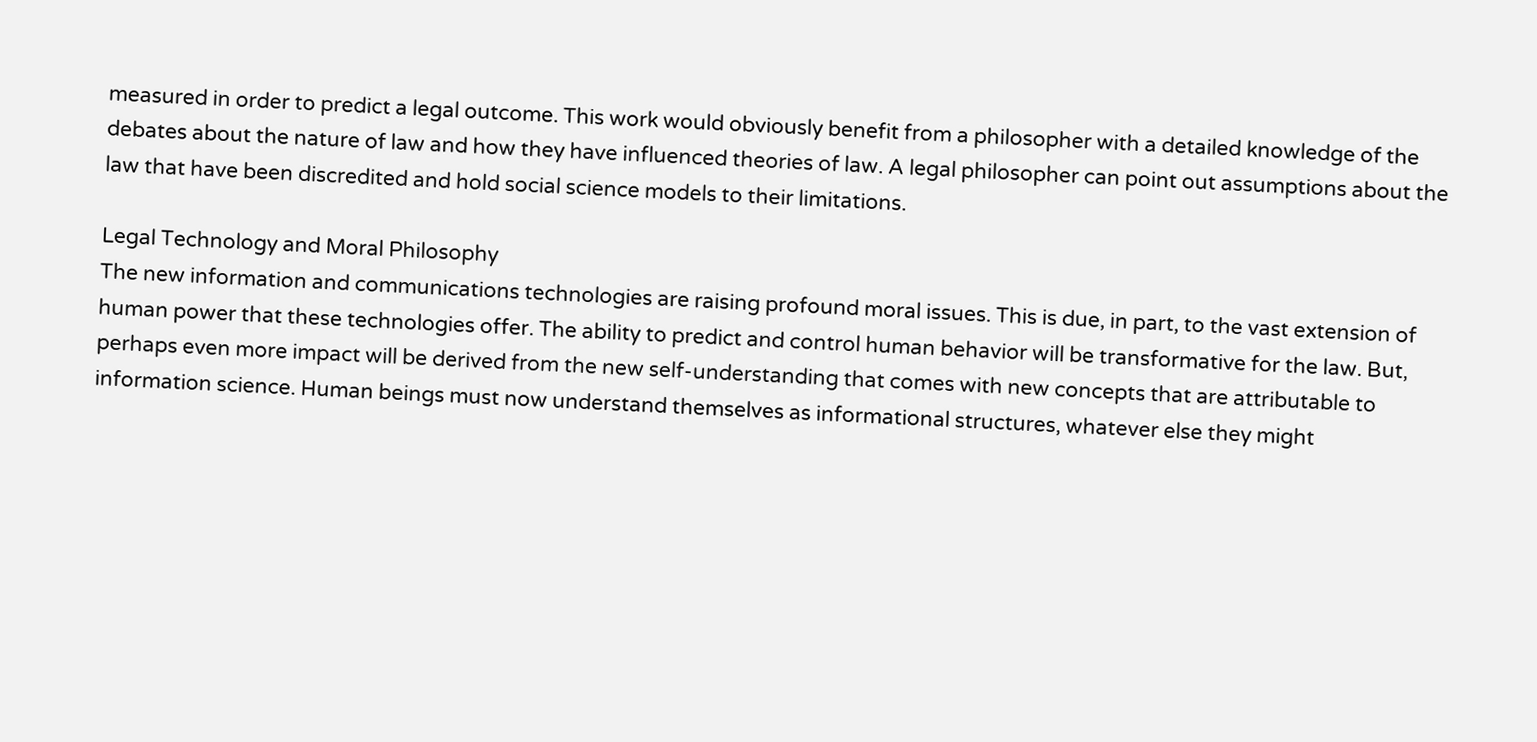measured in order to predict a legal outcome. This work would obviously benefit from a philosopher with a detailed knowledge of the debates about the nature of law and how they have influenced theories of law. A legal philosopher can point out assumptions about the law that have been discredited and hold social science models to their limitations.

Legal Technology and Moral Philosophy
The new information and communications technologies are raising profound moral issues. This is due, in part, to the vast extension of human power that these technologies offer. The ability to predict and control human behavior will be transformative for the law. But, perhaps even more impact will be derived from the new self-understanding that comes with new concepts that are attributable to information science. Human beings must now understand themselves as informational structures, whatever else they might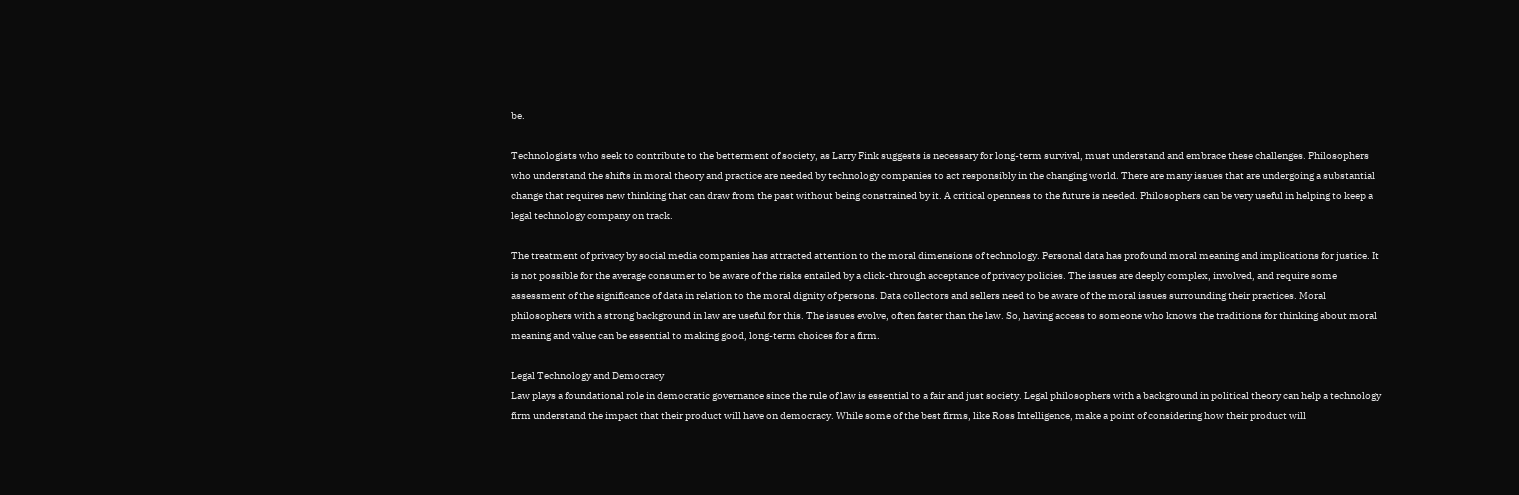be.

Technologists who seek to contribute to the betterment of society, as Larry Fink suggests is necessary for long-term survival, must understand and embrace these challenges. Philosophers who understand the shifts in moral theory and practice are needed by technology companies to act responsibly in the changing world. There are many issues that are undergoing a substantial change that requires new thinking that can draw from the past without being constrained by it. A critical openness to the future is needed. Philosophers can be very useful in helping to keep a legal technology company on track.

The treatment of privacy by social media companies has attracted attention to the moral dimensions of technology. Personal data has profound moral meaning and implications for justice. It is not possible for the average consumer to be aware of the risks entailed by a click-through acceptance of privacy policies. The issues are deeply complex, involved, and require some assessment of the significance of data in relation to the moral dignity of persons. Data collectors and sellers need to be aware of the moral issues surrounding their practices. Moral philosophers with a strong background in law are useful for this. The issues evolve, often faster than the law. So, having access to someone who knows the traditions for thinking about moral meaning and value can be essential to making good, long-term choices for a firm.

Legal Technology and Democracy
Law plays a foundational role in democratic governance since the rule of law is essential to a fair and just society. Legal philosophers with a background in political theory can help a technology firm understand the impact that their product will have on democracy. While some of the best firms, like Ross Intelligence, make a point of considering how their product will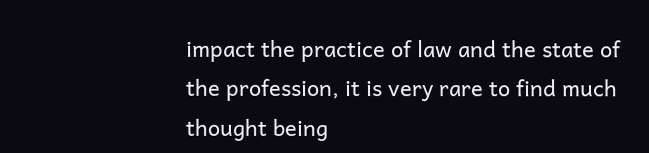impact the practice of law and the state of the profession, it is very rare to find much thought being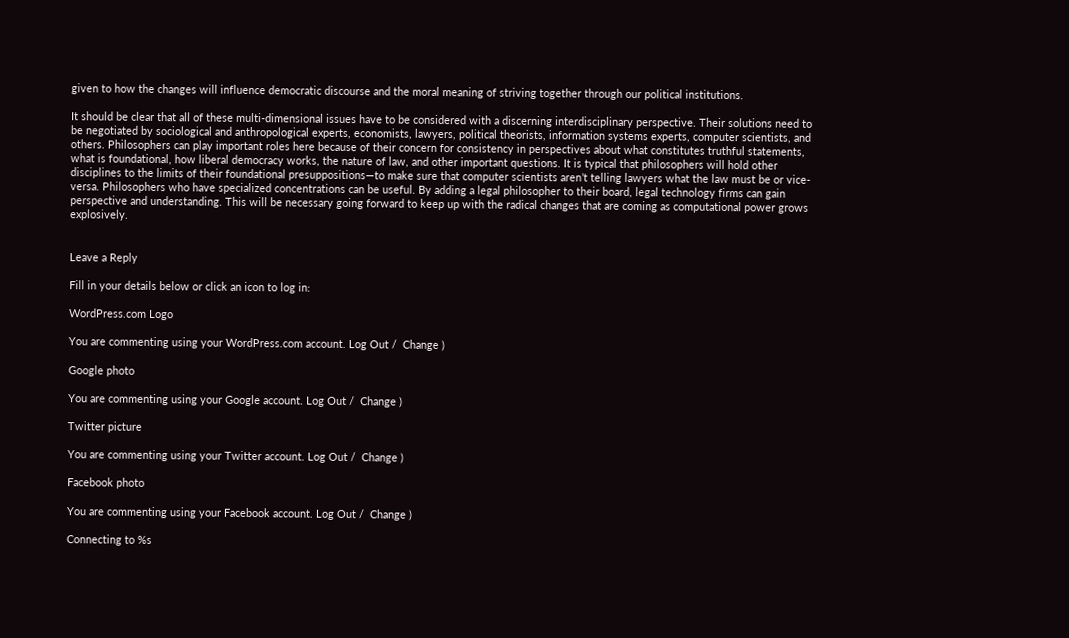given to how the changes will influence democratic discourse and the moral meaning of striving together through our political institutions.

It should be clear that all of these multi-dimensional issues have to be considered with a discerning interdisciplinary perspective. Their solutions need to be negotiated by sociological and anthropological experts, economists, lawyers, political theorists, information systems experts, computer scientists, and others. Philosophers can play important roles here because of their concern for consistency in perspectives about what constitutes truthful statements, what is foundational, how liberal democracy works, the nature of law, and other important questions. It is typical that philosophers will hold other disciplines to the limits of their foundational presuppositions—to make sure that computer scientists aren’t telling lawyers what the law must be or vice-versa. Philosophers who have specialized concentrations can be useful. By adding a legal philosopher to their board, legal technology firms can gain perspective and understanding. This will be necessary going forward to keep up with the radical changes that are coming as computational power grows explosively.


Leave a Reply

Fill in your details below or click an icon to log in:

WordPress.com Logo

You are commenting using your WordPress.com account. Log Out /  Change )

Google photo

You are commenting using your Google account. Log Out /  Change )

Twitter picture

You are commenting using your Twitter account. Log Out /  Change )

Facebook photo

You are commenting using your Facebook account. Log Out /  Change )

Connecting to %s